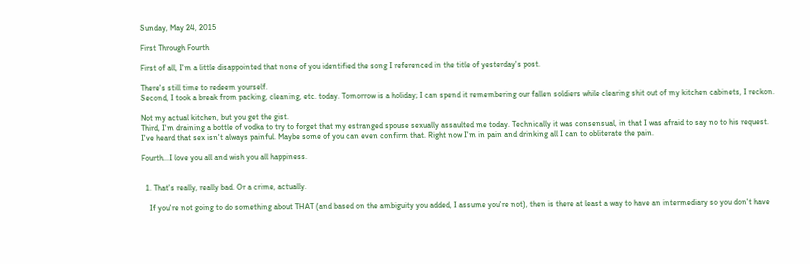Sunday, May 24, 2015

First Through Fourth

First of all, I'm a little disappointed that none of you identified the song I referenced in the title of yesterday's post.

There's still time to redeem yourself.
Second, I took a break from packing, cleaning, etc. today. Tomorrow is a holiday; I can spend it remembering our fallen soldiers while clearing shit out of my kitchen cabinets, I reckon.

Not my actual kitchen, but you get the gist.
Third, I'm draining a bottle of vodka to try to forget that my estranged spouse sexually assaulted me today. Technically it was consensual, in that I was afraid to say no to his request. I've heard that sex isn't always painful. Maybe some of you can even confirm that. Right now I'm in pain and drinking all I can to obliterate the pain.

Fourth...I love you all and wish you all happiness.


  1. That's really, really bad. Or a crime, actually.

    If you're not going to do something about THAT (and based on the ambiguity you added, I assume you're not), then is there at least a way to have an intermediary so you don't have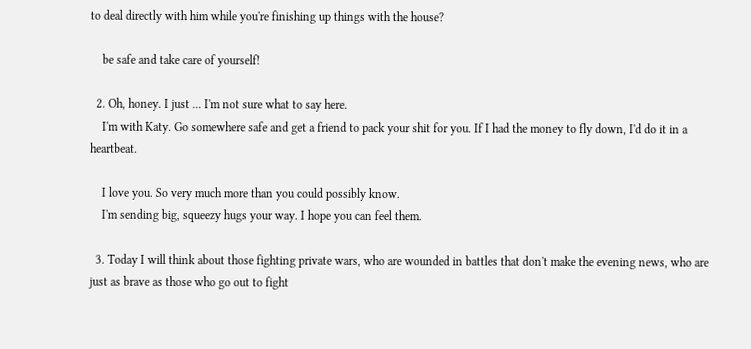to deal directly with him while you're finishing up things with the house?

    be safe and take care of yourself!

  2. Oh, honey. I just ... I'm not sure what to say here.
    I'm with Katy. Go somewhere safe and get a friend to pack your shit for you. If I had the money to fly down, I'd do it in a heartbeat.

    I love you. So very much more than you could possibly know.
    I'm sending big, squeezy hugs your way. I hope you can feel them.

  3. Today I will think about those fighting private wars, who are wounded in battles that don't make the evening news, who are just as brave as those who go out to fight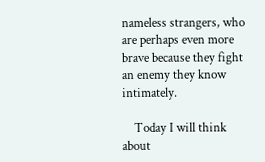nameless strangers, who are perhaps even more brave because they fight an enemy they know intimately.

    Today I will think about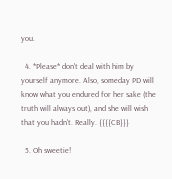you.

  4. *Please* don't deal with him by yourself anymore. Also, someday PD will know what you endured for her sake (the truth will always out), and she will wish that you hadn't. Really. {{{{CB}}}

  5. Oh sweetie!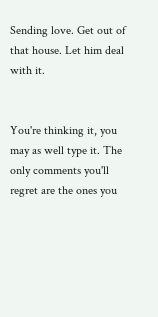Sending love. Get out of that house. Let him deal with it.


You're thinking it, you may as well type it. The only comments you'll regret are the ones you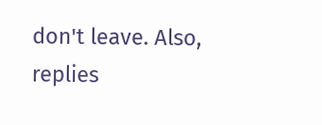don't leave. Also, replies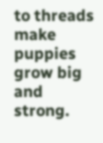to threads make puppies grow big and strong.